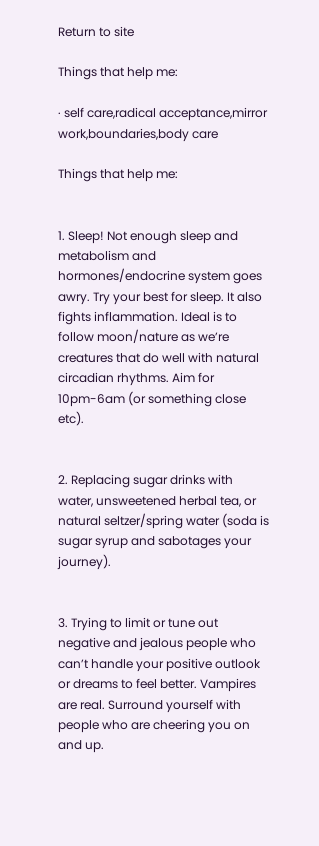Return to site

Things that help me:

· self care,radical acceptance,mirror work,boundaries,body care

Things that help me:


1. Sleep! Not enough sleep and metabolism and hormones/endocrine system goes awry. Try your best for sleep. It also fights inflammation. Ideal is to follow moon/nature as we’re creatures that do well with natural circadian rhythms. Aim for 10pm-6am (or something close etc).


2. Replacing sugar drinks with water, unsweetened herbal tea, or natural seltzer/spring water (soda is sugar syrup and sabotages your journey).


3. Trying to limit or tune out negative and jealous people who can’t handle your positive outlook or dreams to feel better. Vampires are real. Surround yourself with people who are cheering you on and up.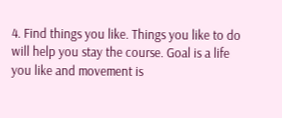4. Find things you like. Things you like to do will help you stay the course. Goal is a life you like and movement is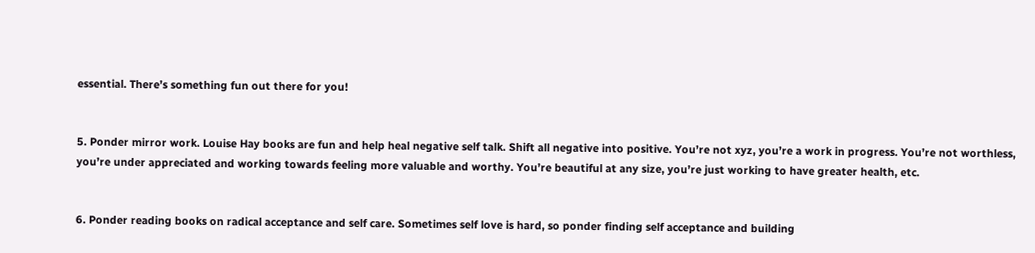essential. There’s something fun out there for you!


5. Ponder mirror work. Louise Hay books are fun and help heal negative self talk. Shift all negative into positive. You’re not xyz, you’re a work in progress. You’re not worthless, you’re under appreciated and working towards feeling more valuable and worthy. You’re beautiful at any size, you’re just working to have greater health, etc.


6. Ponder reading books on radical acceptance and self care. Sometimes self love is hard, so ponder finding self acceptance and building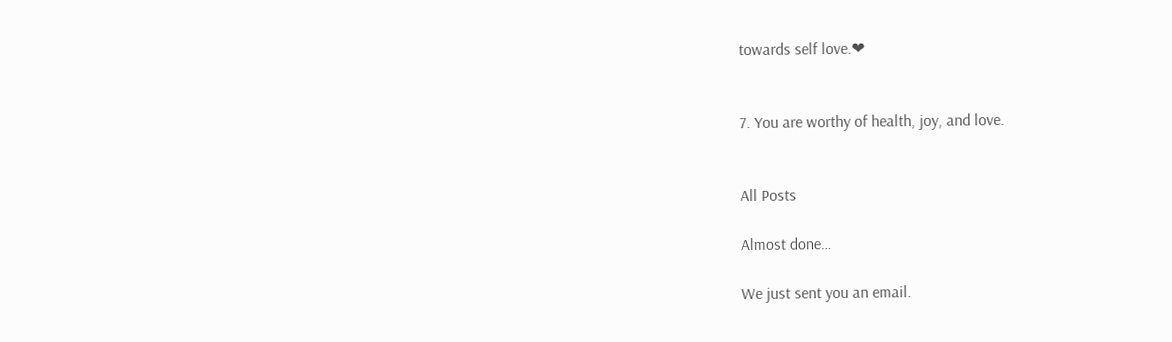towards self love.❤


7. You are worthy of health, joy, and love.


All Posts

Almost done…

We just sent you an email.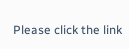Please click the link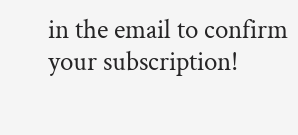in the email to confirm your subscription!